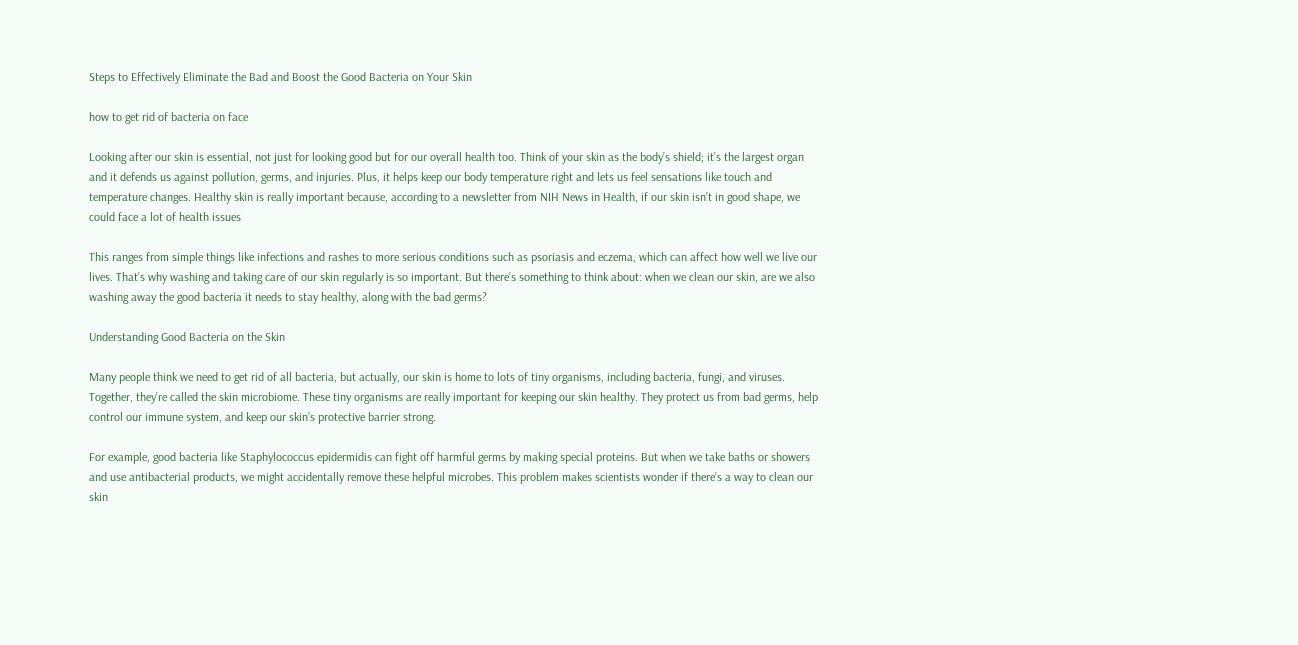Steps to Effectively Eliminate the Bad and Boost the Good Bacteria on Your Skin

how to get rid of bacteria on face

Looking after our skin is essential, not just for looking good but for our overall health too. Think of your skin as the body’s shield; it’s the largest organ and it defends us against pollution, germs, and injuries. Plus, it helps keep our body temperature right and lets us feel sensations like touch and temperature changes. Healthy skin is really important because, according to a newsletter from NIH News in Health, if our skin isn’t in good shape, we could face a lot of health issues

This ranges from simple things like infections and rashes to more serious conditions such as psoriasis and eczema, which can affect how well we live our lives. That’s why washing and taking care of our skin regularly is so important. But there’s something to think about: when we clean our skin, are we also washing away the good bacteria it needs to stay healthy, along with the bad germs?

Understanding Good Bacteria on the Skin

Many people think we need to get rid of all bacteria, but actually, our skin is home to lots of tiny organisms, including bacteria, fungi, and viruses. Together, they’re called the skin microbiome. These tiny organisms are really important for keeping our skin healthy. They protect us from bad germs, help control our immune system, and keep our skin’s protective barrier strong.

For example, good bacteria like Staphylococcus epidermidis can fight off harmful germs by making special proteins. But when we take baths or showers and use antibacterial products, we might accidentally remove these helpful microbes. This problem makes scientists wonder if there’s a way to clean our skin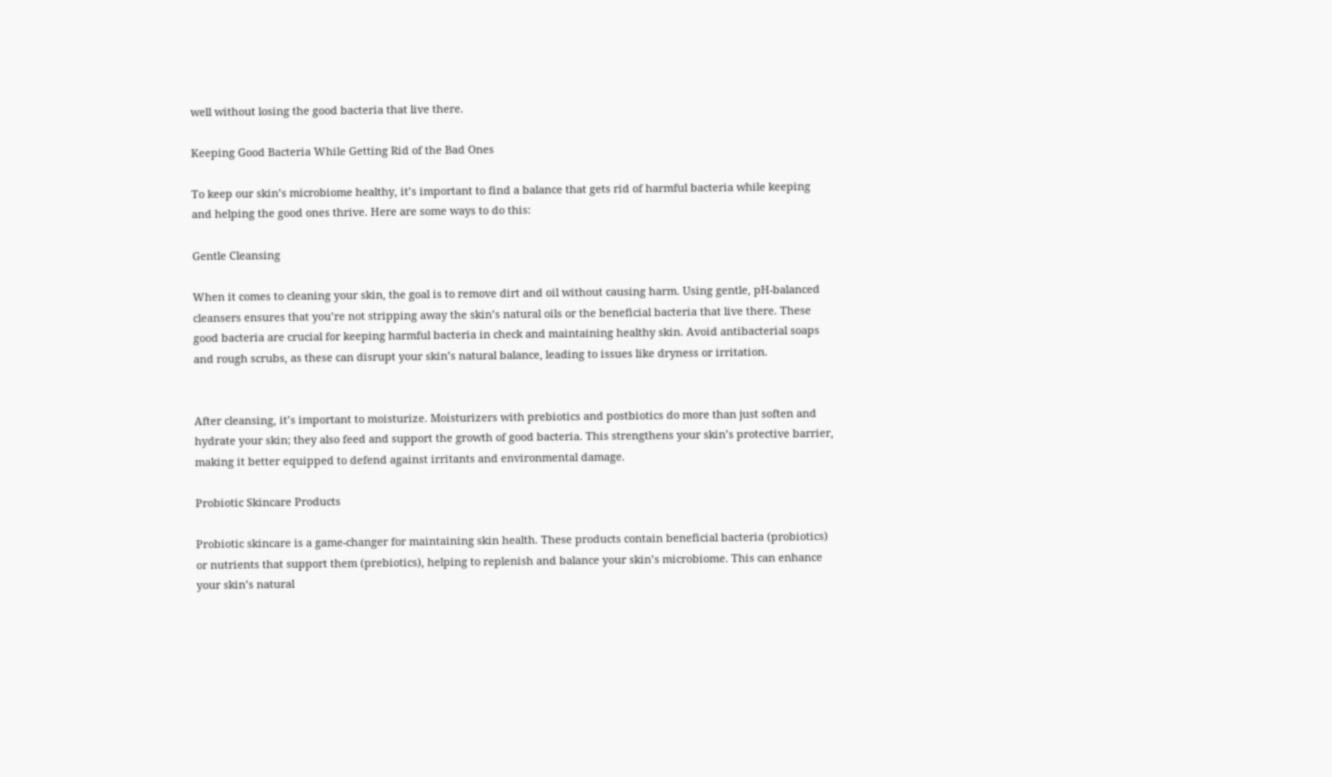well without losing the good bacteria that live there.

Keeping Good Bacteria While Getting Rid of the Bad Ones

To keep our skin’s microbiome healthy, it’s important to find a balance that gets rid of harmful bacteria while keeping and helping the good ones thrive. Here are some ways to do this:

Gentle Cleansing

When it comes to cleaning your skin, the goal is to remove dirt and oil without causing harm. Using gentle, pH-balanced cleansers ensures that you’re not stripping away the skin’s natural oils or the beneficial bacteria that live there. These good bacteria are crucial for keeping harmful bacteria in check and maintaining healthy skin. Avoid antibacterial soaps and rough scrubs, as these can disrupt your skin’s natural balance, leading to issues like dryness or irritation.


After cleansing, it’s important to moisturize. Moisturizers with prebiotics and postbiotics do more than just soften and hydrate your skin; they also feed and support the growth of good bacteria. This strengthens your skin’s protective barrier, making it better equipped to defend against irritants and environmental damage.

Probiotic Skincare Products

Probiotic skincare is a game-changer for maintaining skin health. These products contain beneficial bacteria (probiotics) or nutrients that support them (prebiotics), helping to replenish and balance your skin’s microbiome. This can enhance your skin’s natural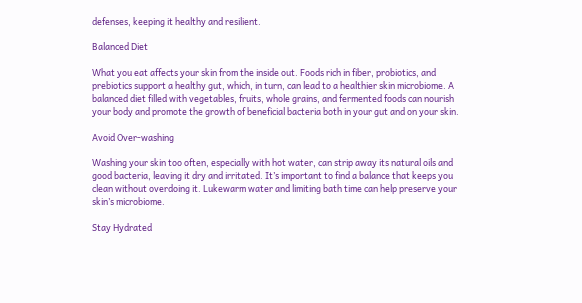defenses, keeping it healthy and resilient.

Balanced Diet

What you eat affects your skin from the inside out. Foods rich in fiber, probiotics, and prebiotics support a healthy gut, which, in turn, can lead to a healthier skin microbiome. A balanced diet filled with vegetables, fruits, whole grains, and fermented foods can nourish your body and promote the growth of beneficial bacteria both in your gut and on your skin.

Avoid Over-washing

Washing your skin too often, especially with hot water, can strip away its natural oils and good bacteria, leaving it dry and irritated. It’s important to find a balance that keeps you clean without overdoing it. Lukewarm water and limiting bath time can help preserve your skin’s microbiome.

Stay Hydrated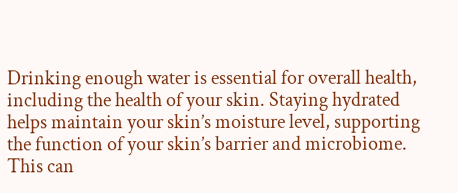Drinking enough water is essential for overall health, including the health of your skin. Staying hydrated helps maintain your skin’s moisture level, supporting the function of your skin’s barrier and microbiome. This can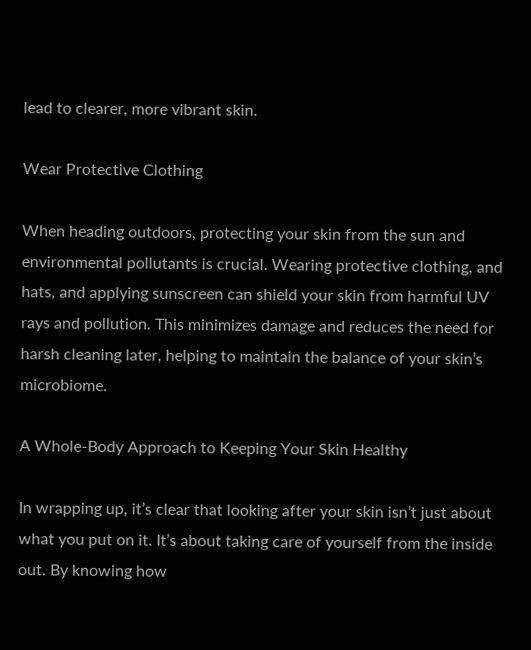lead to clearer, more vibrant skin.

Wear Protective Clothing

When heading outdoors, protecting your skin from the sun and environmental pollutants is crucial. Wearing protective clothing, and hats, and applying sunscreen can shield your skin from harmful UV rays and pollution. This minimizes damage and reduces the need for harsh cleaning later, helping to maintain the balance of your skin’s microbiome.

A Whole-Body Approach to Keeping Your Skin Healthy

In wrapping up, it’s clear that looking after your skin isn’t just about what you put on it. It’s about taking care of yourself from the inside out. By knowing how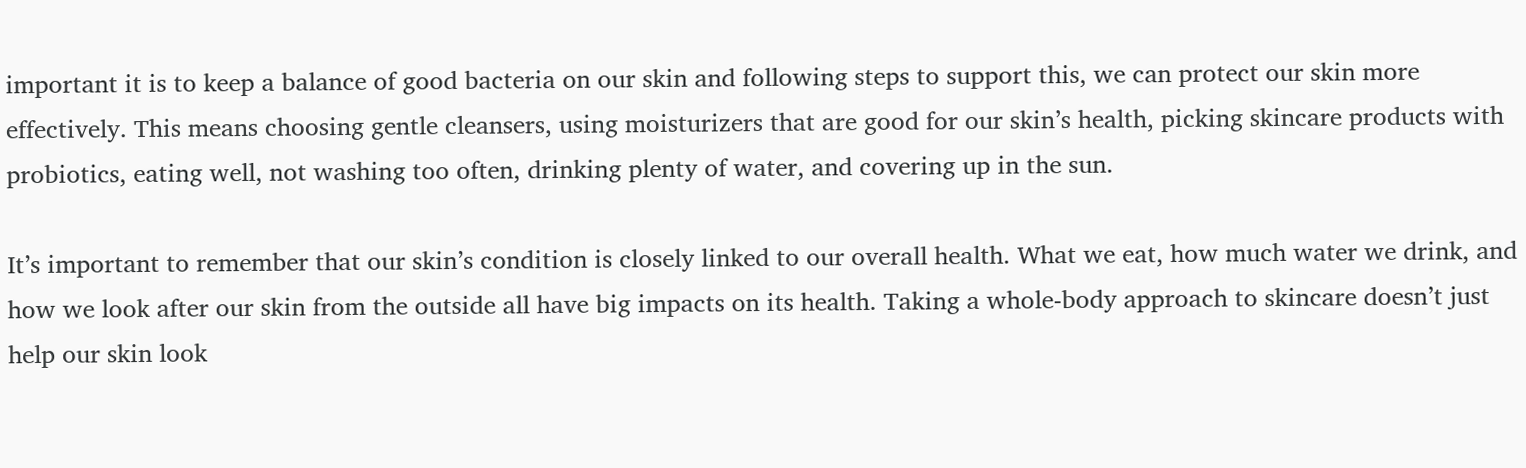important it is to keep a balance of good bacteria on our skin and following steps to support this, we can protect our skin more effectively. This means choosing gentle cleansers, using moisturizers that are good for our skin’s health, picking skincare products with probiotics, eating well, not washing too often, drinking plenty of water, and covering up in the sun.

It’s important to remember that our skin’s condition is closely linked to our overall health. What we eat, how much water we drink, and how we look after our skin from the outside all have big impacts on its health. Taking a whole-body approach to skincare doesn’t just help our skin look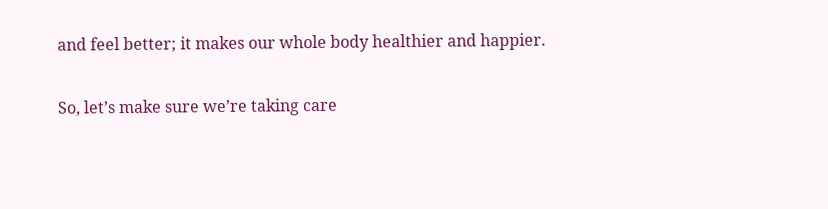and feel better; it makes our whole body healthier and happier.

So, let’s make sure we’re taking care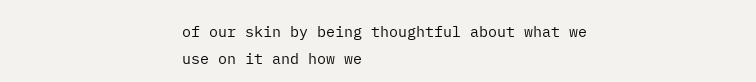of our skin by being thoughtful about what we use on it and how we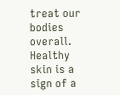treat our bodies overall. Healthy skin is a sign of a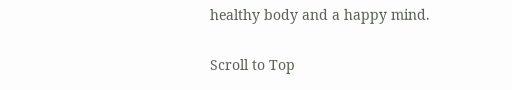healthy body and a happy mind.

Scroll to Top